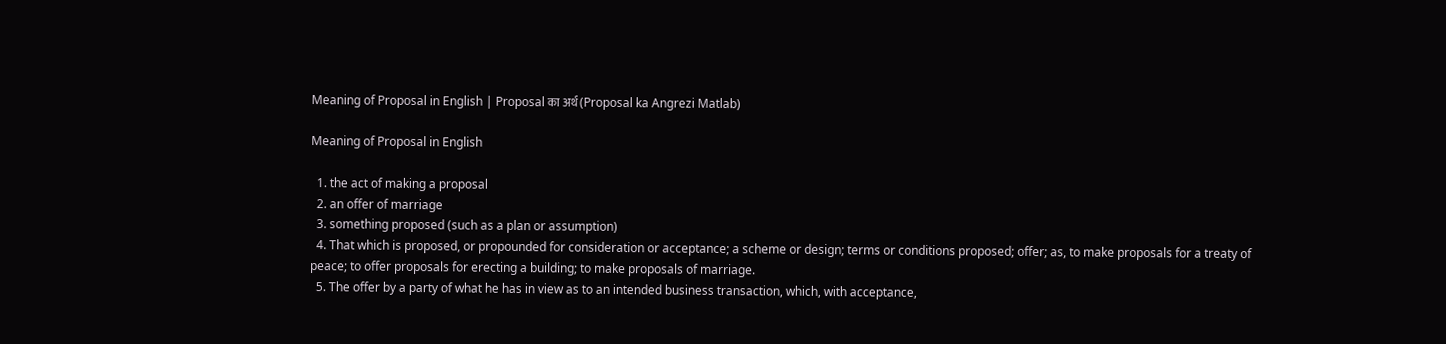Meaning of Proposal in English | Proposal का अर्थ (Proposal ka Angrezi Matlab)

Meaning of Proposal in English

  1. the act of making a proposal
  2. an offer of marriage
  3. something proposed (such as a plan or assumption)
  4. That which is proposed, or propounded for consideration or acceptance; a scheme or design; terms or conditions proposed; offer; as, to make proposals for a treaty of peace; to offer proposals for erecting a building; to make proposals of marriage.
  5. The offer by a party of what he has in view as to an intended business transaction, which, with acceptance,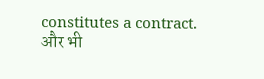constitutes a contract.
और भी